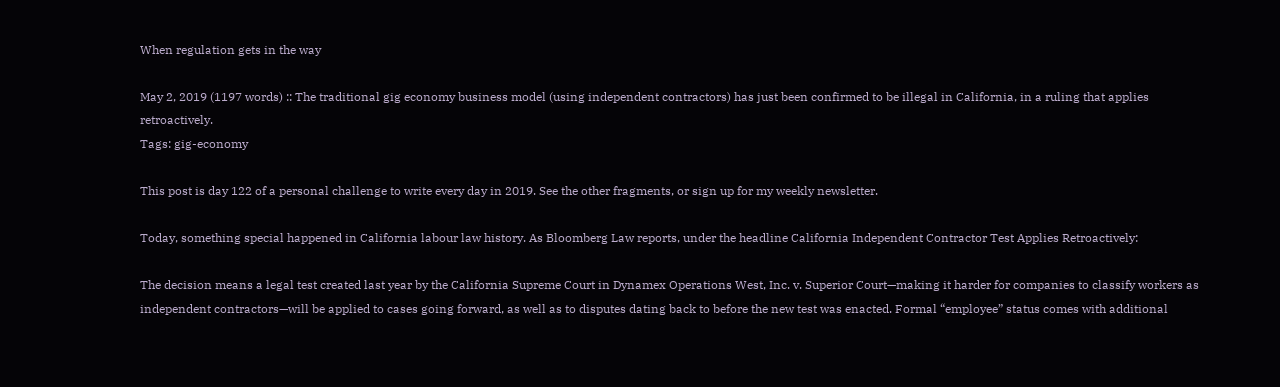When regulation gets in the way

May 2, 2019 (1197 words) :: The traditional gig economy business model (using independent contractors) has just been confirmed to be illegal in California, in a ruling that applies retroactively.
Tags: gig-economy

This post is day 122 of a personal challenge to write every day in 2019. See the other fragments, or sign up for my weekly newsletter.

Today, something special happened in California labour law history. As Bloomberg Law reports, under the headline California Independent Contractor Test Applies Retroactively:

The decision means a legal test created last year by the California Supreme Court in Dynamex Operations West, Inc. v. Superior Court—making it harder for companies to classify workers as independent contractors—will be applied to cases going forward, as well as to disputes dating back to before the new test was enacted. Formal “employee” status comes with additional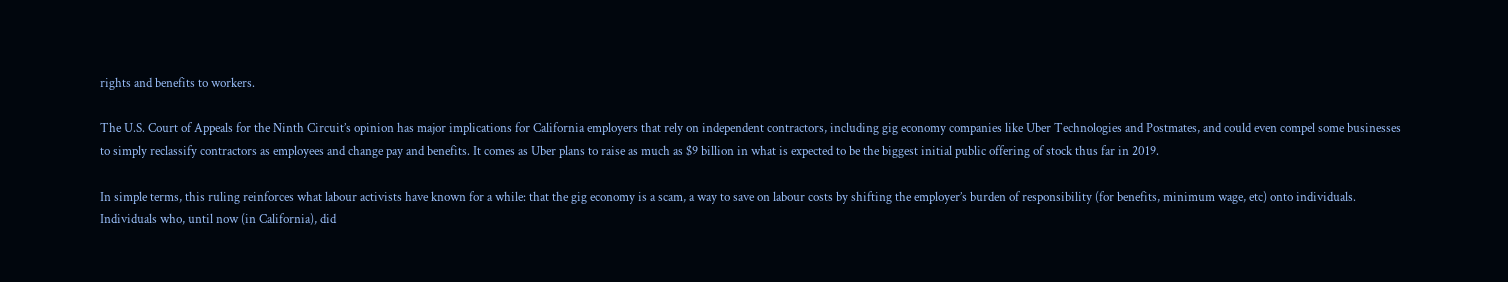rights and benefits to workers.

The U.S. Court of Appeals for the Ninth Circuit’s opinion has major implications for California employers that rely on independent contractors, including gig economy companies like Uber Technologies and Postmates, and could even compel some businesses to simply reclassify contractors as employees and change pay and benefits. It comes as Uber plans to raise as much as $9 billion in what is expected to be the biggest initial public offering of stock thus far in 2019.

In simple terms, this ruling reinforces what labour activists have known for a while: that the gig economy is a scam, a way to save on labour costs by shifting the employer’s burden of responsibility (for benefits, minimum wage, etc) onto individuals. Individuals who, until now (in California), did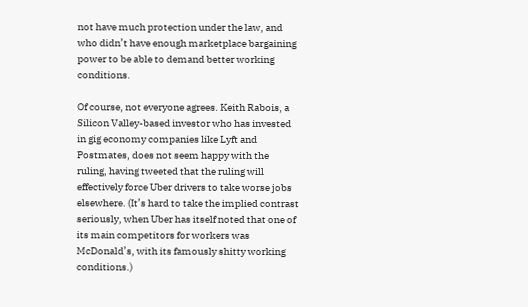not have much protection under the law, and who didn’t have enough marketplace bargaining power to be able to demand better working conditions.

Of course, not everyone agrees. Keith Rabois, a Silicon Valley-based investor who has invested in gig economy companies like Lyft and Postmates, does not seem happy with the ruling, having tweeted that the ruling will effectively force Uber drivers to take worse jobs elsewhere. (It’s hard to take the implied contrast seriously, when Uber has itself noted that one of its main competitors for workers was McDonald’s, with its famously shitty working conditions.)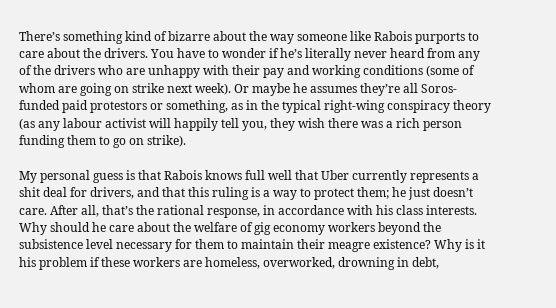There’s something kind of bizarre about the way someone like Rabois purports to care about the drivers. You have to wonder if he’s literally never heard from any of the drivers who are unhappy with their pay and working conditions (some of whom are going on strike next week). Or maybe he assumes they’re all Soros-funded paid protestors or something, as in the typical right-wing conspiracy theory (as any labour activist will happily tell you, they wish there was a rich person funding them to go on strike).

My personal guess is that Rabois knows full well that Uber currently represents a shit deal for drivers, and that this ruling is a way to protect them; he just doesn’t care. After all, that’s the rational response, in accordance with his class interests. Why should he care about the welfare of gig economy workers beyond the subsistence level necessary for them to maintain their meagre existence? Why is it his problem if these workers are homeless, overworked, drowning in debt,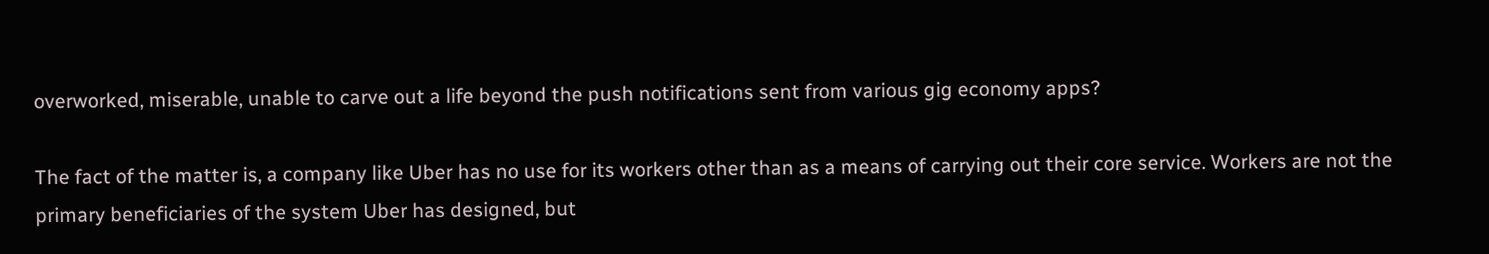overworked, miserable, unable to carve out a life beyond the push notifications sent from various gig economy apps?

The fact of the matter is, a company like Uber has no use for its workers other than as a means of carrying out their core service. Workers are not the primary beneficiaries of the system Uber has designed, but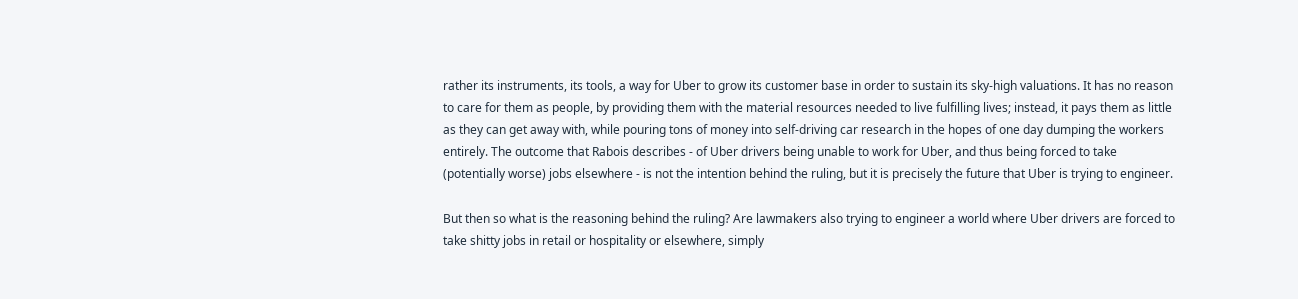rather its instruments, its tools, a way for Uber to grow its customer base in order to sustain its sky-high valuations. It has no reason to care for them as people, by providing them with the material resources needed to live fulfilling lives; instead, it pays them as little as they can get away with, while pouring tons of money into self-driving car research in the hopes of one day dumping the workers entirely. The outcome that Rabois describes - of Uber drivers being unable to work for Uber, and thus being forced to take (potentially worse) jobs elsewhere - is not the intention behind the ruling, but it is precisely the future that Uber is trying to engineer.

But then so what is the reasoning behind the ruling? Are lawmakers also trying to engineer a world where Uber drivers are forced to take shitty jobs in retail or hospitality or elsewhere, simply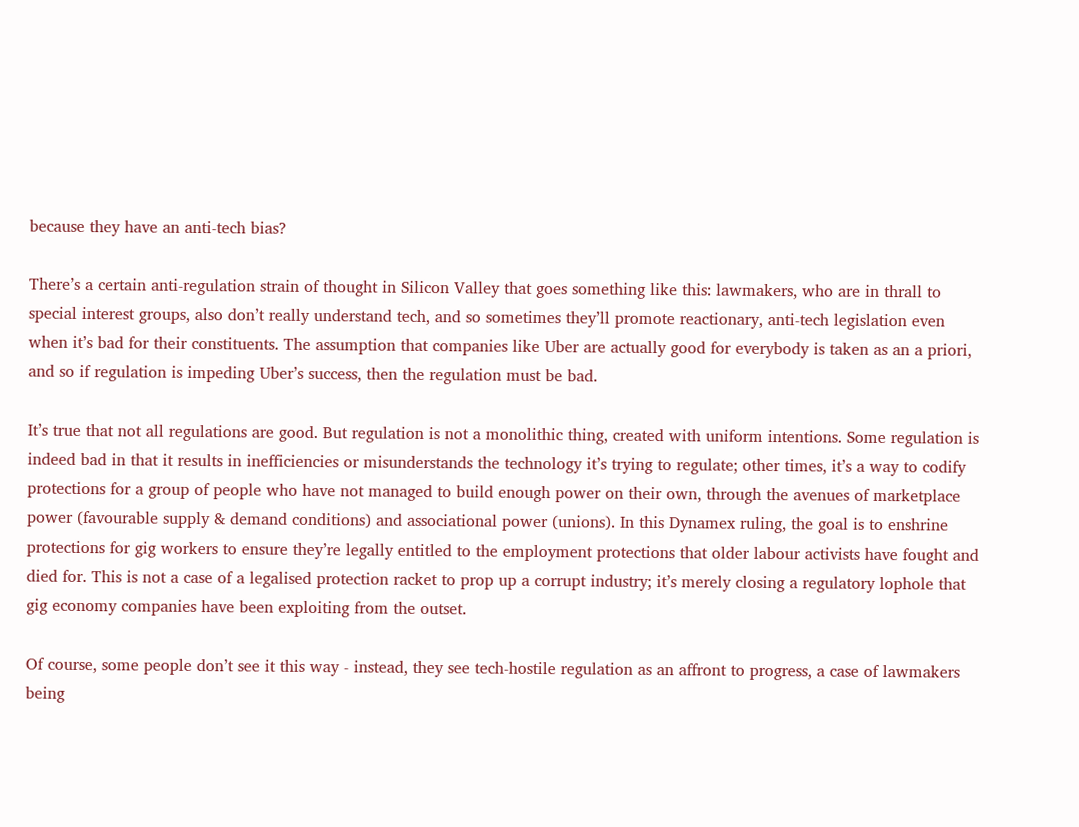because they have an anti-tech bias?

There’s a certain anti-regulation strain of thought in Silicon Valley that goes something like this: lawmakers, who are in thrall to special interest groups, also don’t really understand tech, and so sometimes they’ll promote reactionary, anti-tech legislation even when it’s bad for their constituents. The assumption that companies like Uber are actually good for everybody is taken as an a priori, and so if regulation is impeding Uber’s success, then the regulation must be bad.

It’s true that not all regulations are good. But regulation is not a monolithic thing, created with uniform intentions. Some regulation is indeed bad in that it results in inefficiencies or misunderstands the technology it’s trying to regulate; other times, it’s a way to codify protections for a group of people who have not managed to build enough power on their own, through the avenues of marketplace power (favourable supply & demand conditions) and associational power (unions). In this Dynamex ruling, the goal is to enshrine protections for gig workers to ensure they’re legally entitled to the employment protections that older labour activists have fought and died for. This is not a case of a legalised protection racket to prop up a corrupt industry; it’s merely closing a regulatory lophole that gig economy companies have been exploiting from the outset.

Of course, some people don’t see it this way - instead, they see tech-hostile regulation as an affront to progress, a case of lawmakers being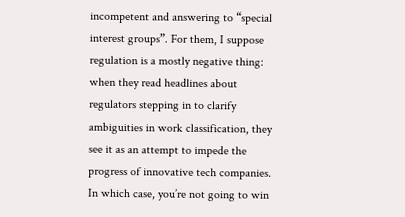incompetent and answering to “special interest groups”. For them, I suppose regulation is a mostly negative thing: when they read headlines about regulators stepping in to clarify ambiguities in work classification, they see it as an attempt to impede the progress of innovative tech companies. In which case, you’re not going to win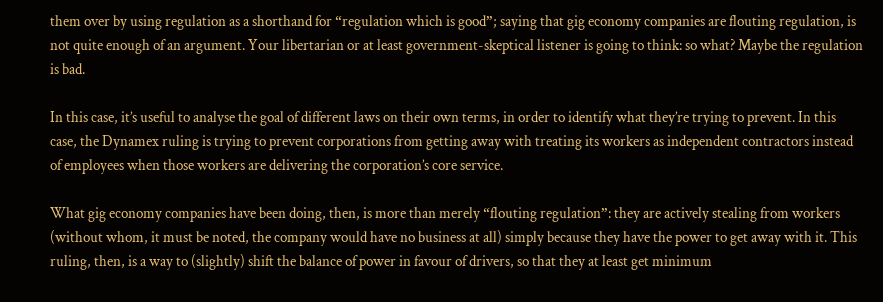them over by using regulation as a shorthand for “regulation which is good”; saying that gig economy companies are flouting regulation, is not quite enough of an argument. Your libertarian or at least government-skeptical listener is going to think: so what? Maybe the regulation is bad.

In this case, it’s useful to analyse the goal of different laws on their own terms, in order to identify what they’re trying to prevent. In this case, the Dynamex ruling is trying to prevent corporations from getting away with treating its workers as independent contractors instead of employees when those workers are delivering the corporation’s core service.

What gig economy companies have been doing, then, is more than merely “flouting regulation”: they are actively stealing from workers (without whom, it must be noted, the company would have no business at all) simply because they have the power to get away with it. This ruling, then, is a way to (slightly) shift the balance of power in favour of drivers, so that they at least get minimum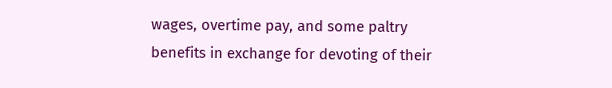wages, overtime pay, and some paltry benefits in exchange for devoting of their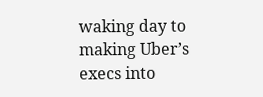waking day to making Uber’s execs into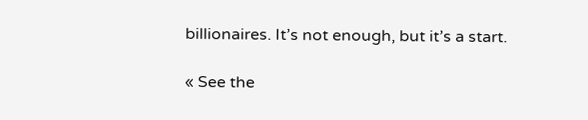billionaires. It’s not enough, but it’s a start.

« See the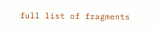full list of fragments